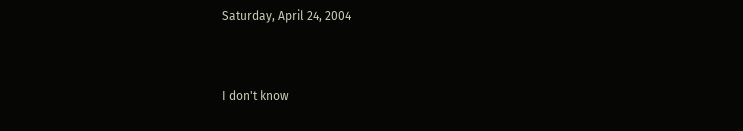Saturday, April 24, 2004


I don't know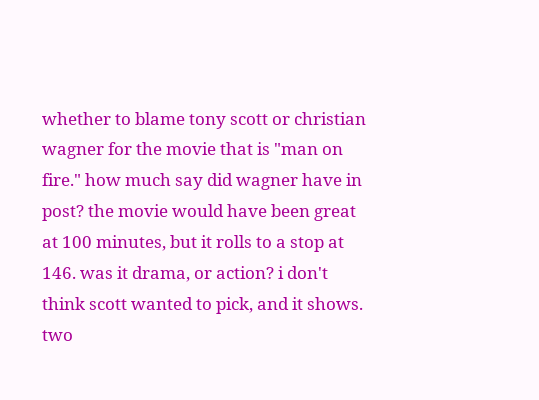whether to blame tony scott or christian wagner for the movie that is "man on fire." how much say did wagner have in post? the movie would have been great at 100 minutes, but it rolls to a stop at 146. was it drama, or action? i don't think scott wanted to pick, and it shows. two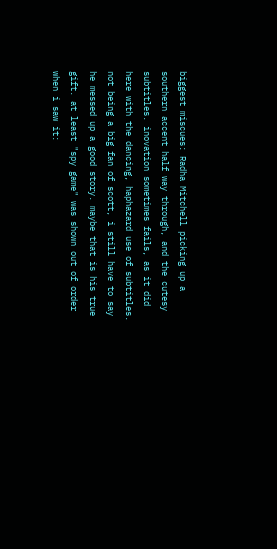biggest miscues: Radha Mitchell picking up a southern accent half way through, and the cutesy subtitles. inovation sometimes fails, as it did here with the dancing, haphazard use of subtitles. not being a big fan of scott, i still have to say he messed up a good story. maybe that is his true gift. at least "spy game" was shown out of order when i saw it: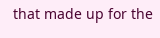that made up for the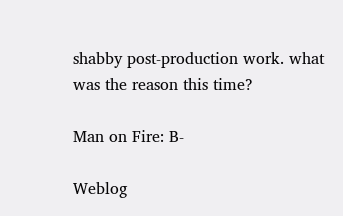shabby post-production work. what was the reason this time?

Man on Fire: B-

Weblog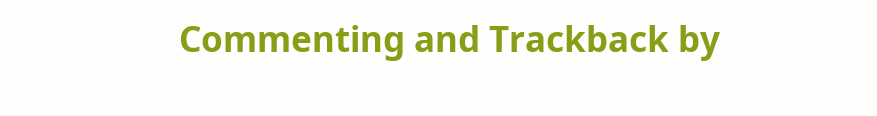Commenting and Trackback by